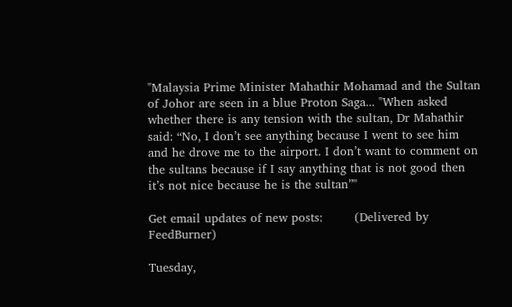"Malaysia Prime Minister Mahathir Mohamad and the Sultan of Johor are seen in a blue Proton Saga... "When asked whether there is any tension with the sultan, Dr Mahathir said: “No, I don’t see anything because I went to see him and he drove me to the airport. I don’t want to comment on the sultans because if I say anything that is not good then it’s not nice because he is the sultan”"

Get email updates of new posts:        (Delivered by FeedBurner)

Tuesday,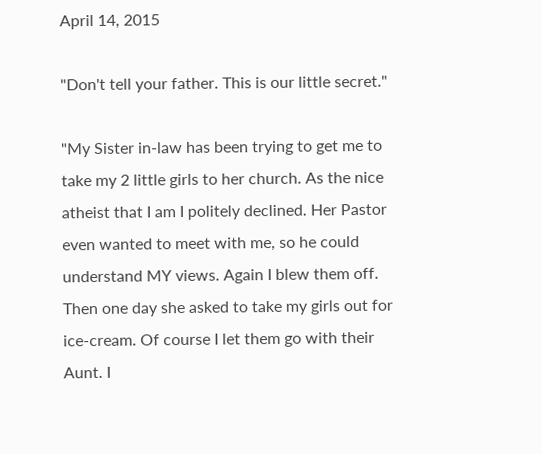April 14, 2015

"Don't tell your father. This is our little secret."

"My Sister in-law has been trying to get me to take my 2 little girls to her church. As the nice atheist that I am I politely declined. Her Pastor even wanted to meet with me, so he could understand MY views. Again I blew them off. Then one day she asked to take my girls out for ice-cream. Of course I let them go with their Aunt. I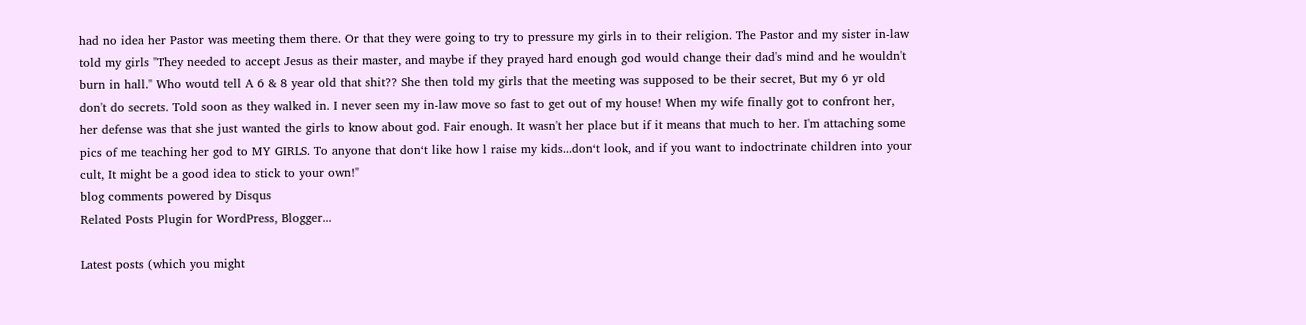had no idea her Pastor was meeting them there. Or that they were going to try to pressure my girls in to their religion. The Pastor and my sister in-law told my girls "They needed to accept Jesus as their master, and maybe if they prayed hard enough god would change their dad's mind and he wouldn't burn in hall." Who woutd tell A 6 & 8 year old that shit?? She then told my girls that the meeting was supposed to be their secret, But my 6 yr old don't do secrets. Told soon as they walked in. I never seen my in-law move so fast to get out of my house! When my wife finally got to confront her, her defense was that she just wanted the girls to know about god. Fair enough. It wasn't her place but if it means that much to her. I'm attaching some pics of me teaching her god to MY GIRLS. To anyone that don‘t like how l raise my kids...don‘t look, and if you want to indoctrinate children into your cult, It might be a good idea to stick to your own!"
blog comments powered by Disqus
Related Posts Plugin for WordPress, Blogger...

Latest posts (which you might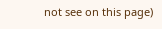not see on this page)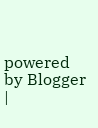powered by Blogger |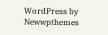WordPress by Newwpthemes